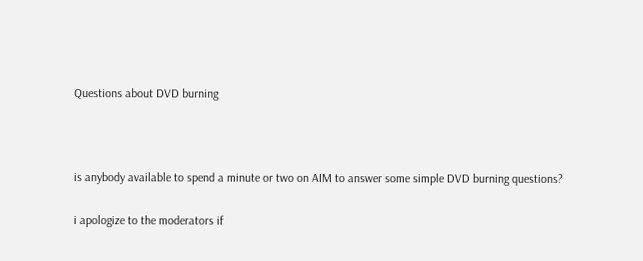Questions about DVD burning



is anybody available to spend a minute or two on AIM to answer some simple DVD burning questions?

i apologize to the moderators if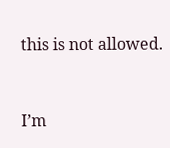this is not allowed.


I’m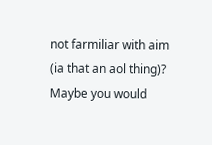not farmiliar with aim (ia that an aol thing)? Maybe you would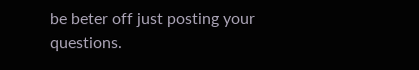be beter off just posting your questions.